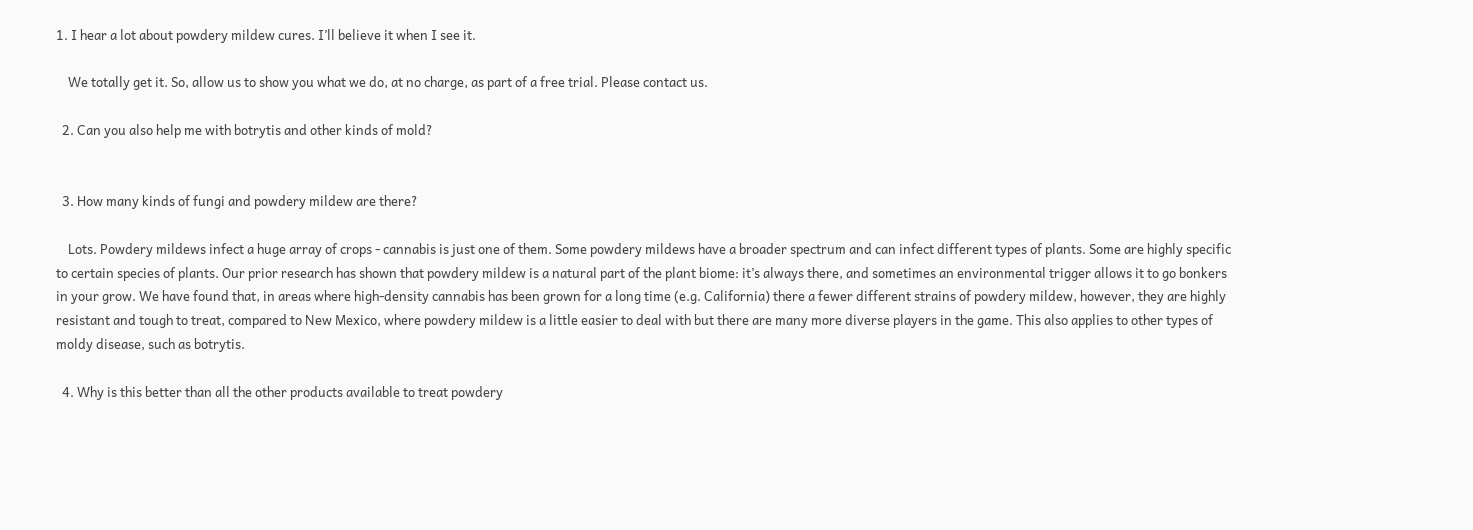1. I hear a lot about powdery mildew cures. I’ll believe it when I see it.

    We totally get it. So, allow us to show you what we do, at no charge, as part of a free trial. Please contact us.

  2. Can you also help me with botrytis and other kinds of mold?


  3. How many kinds of fungi and powdery mildew are there?

    Lots. Powdery mildews infect a huge array of crops - cannabis is just one of them. Some powdery mildews have a broader spectrum and can infect different types of plants. Some are highly specific to certain species of plants. Our prior research has shown that powdery mildew is a natural part of the plant biome: it’s always there, and sometimes an environmental trigger allows it to go bonkers in your grow. We have found that, in areas where high-density cannabis has been grown for a long time (e.g. California) there a fewer different strains of powdery mildew, however, they are highly resistant and tough to treat, compared to New Mexico, where powdery mildew is a little easier to deal with but there are many more diverse players in the game. This also applies to other types of moldy disease, such as botrytis.

  4. Why is this better than all the other products available to treat powdery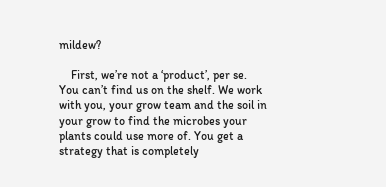mildew?

    First, we’re not a ‘product’, per se. You can’t find us on the shelf. We work with you, your grow team and the soil in your grow to find the microbes your plants could use more of. You get a strategy that is completely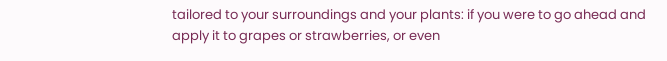tailored to your surroundings and your plants: if you were to go ahead and apply it to grapes or strawberries, or even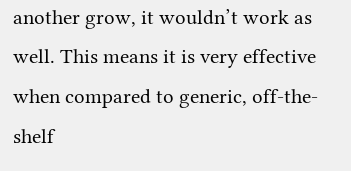another grow, it wouldn’t work as well. This means it is very effective when compared to generic, off-the-shelf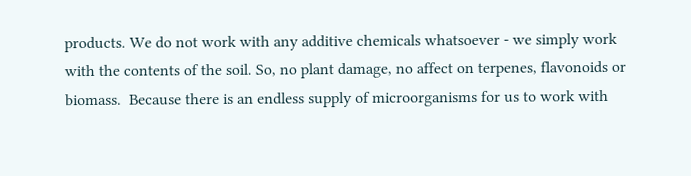products. We do not work with any additive chemicals whatsoever - we simply work with the contents of the soil. So, no plant damage, no affect on terpenes, flavonoids or biomass.  Because there is an endless supply of microorganisms for us to work with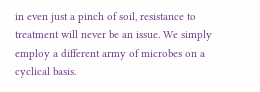in even just a pinch of soil, resistance to treatment will never be an issue. We simply employ a different army of microbes on a cyclical basis.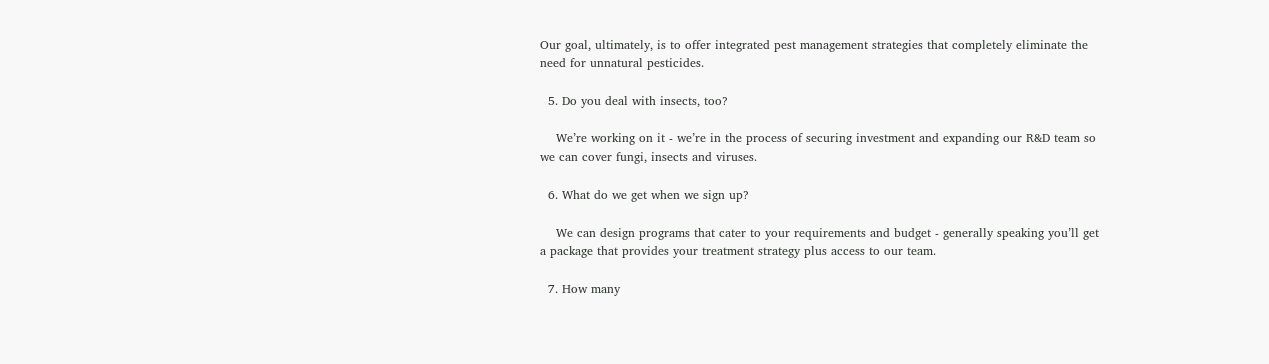Our goal, ultimately, is to offer integrated pest management strategies that completely eliminate the need for unnatural pesticides.

  5. Do you deal with insects, too?

    We’re working on it - we’re in the process of securing investment and expanding our R&D team so we can cover fungi, insects and viruses.

  6. What do we get when we sign up?

    We can design programs that cater to your requirements and budget - generally speaking you’ll get a package that provides your treatment strategy plus access to our team.

  7. How many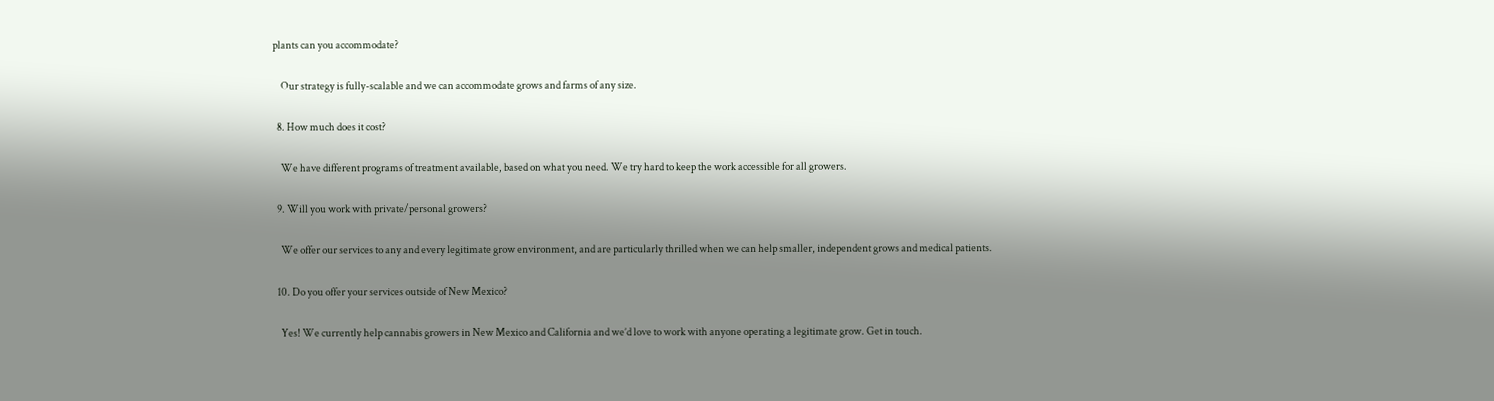plants can you accommodate?

    Our strategy is fully-scalable and we can accommodate grows and farms of any size.

  8. How much does it cost?

    We have different programs of treatment available, based on what you need. We try hard to keep the work accessible for all growers.

  9. Will you work with private/personal growers?

    We offer our services to any and every legitimate grow environment, and are particularly thrilled when we can help smaller, independent grows and medical patients.

  10. Do you offer your services outside of New Mexico?

    Yes! We currently help cannabis growers in New Mexico and California and we’d love to work with anyone operating a legitimate grow. Get in touch.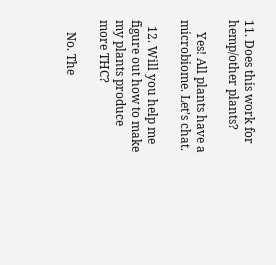11. Does this work for hemp/other plants?

    Yes! All plants have a microbiome. Let’s chat.

  12. Will you help me figure out how to make my plants produce more THC?

    No. The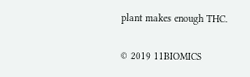plant makes enough THC.

© 2019 11BIOMICS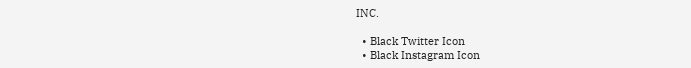INC.

  • Black Twitter Icon
  • Black Instagram Icon